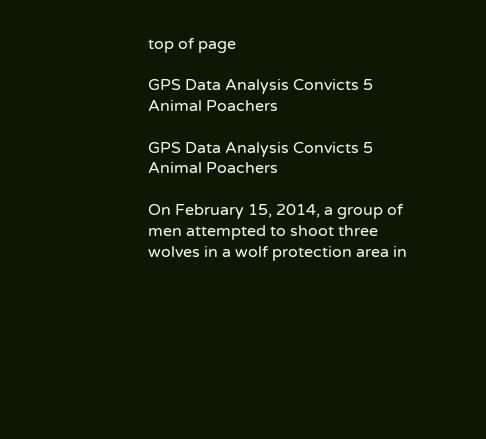top of page

GPS Data Analysis Convicts 5 Animal Poachers

GPS Data Analysis Convicts 5 Animal Poachers

On February 15, 2014, a group of men attempted to shoot three wolves in a wolf protection area in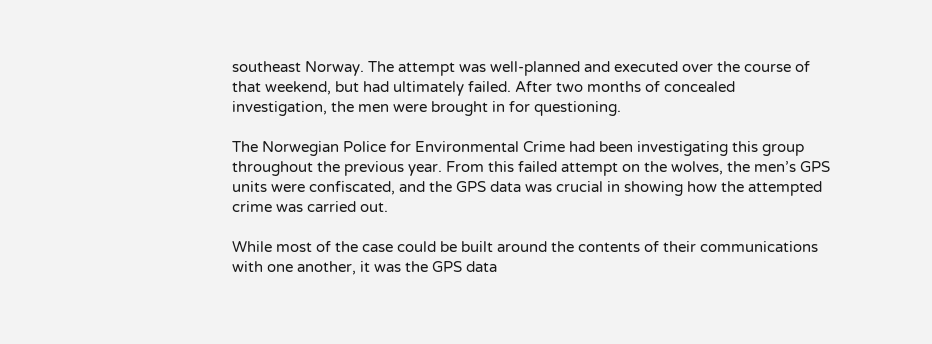southeast Norway. The attempt was well-planned and executed over the course of that weekend, but had ultimately failed. After two months of concealed investigation, the men were brought in for questioning.

The Norwegian Police for Environmental Crime had been investigating this group throughout the previous year. From this failed attempt on the wolves, the men’s GPS units were confiscated, and the GPS data was crucial in showing how the attempted crime was carried out.

While most of the case could be built around the contents of their communications with one another, it was the GPS data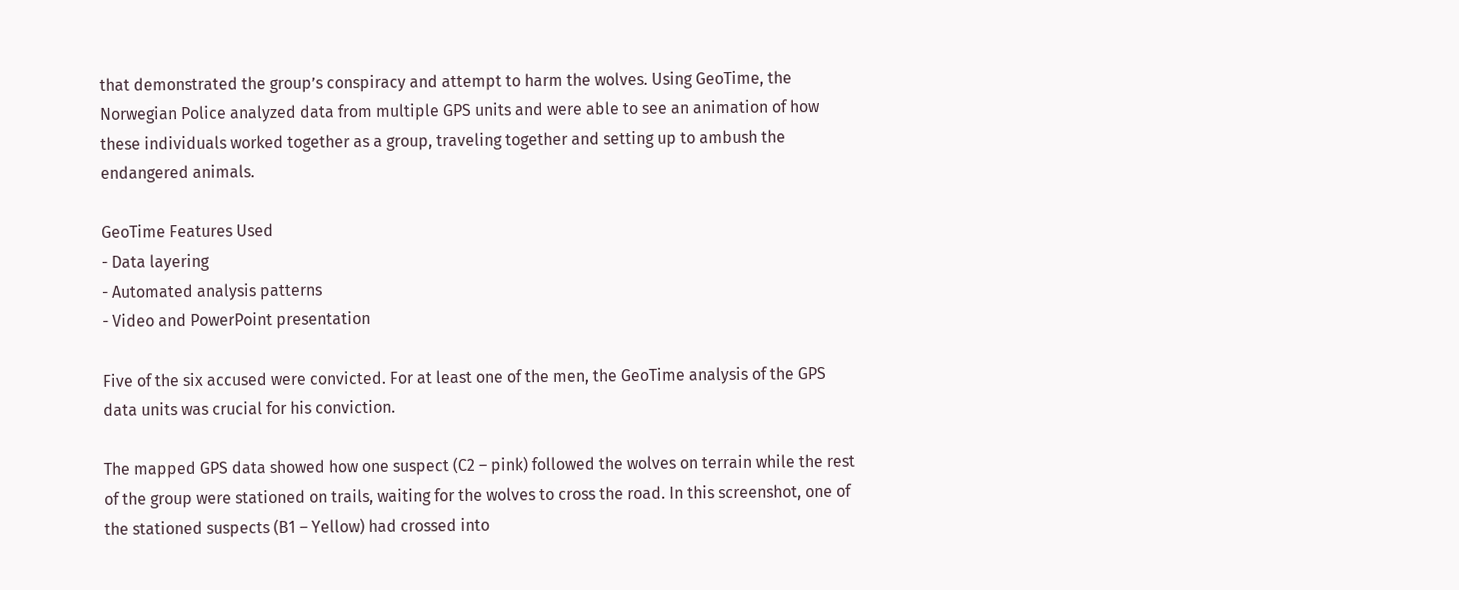that demonstrated the group’s conspiracy and attempt to harm the wolves. Using GeoTime, the Norwegian Police analyzed data from multiple GPS units and were able to see an animation of how these individuals worked together as a group, traveling together and setting up to ambush the endangered animals.

GeoTime Features Used
- Data layering
- Automated analysis patterns
- Video and PowerPoint presentation

Five of the six accused were convicted. For at least one of the men, the GeoTime analysis of the GPS data units was crucial for his conviction.

The mapped GPS data showed how one suspect (C2 – pink) followed the wolves on terrain while the rest of the group were stationed on trails, waiting for the wolves to cross the road. In this screenshot, one of the stationed suspects (B1 – Yellow) had crossed into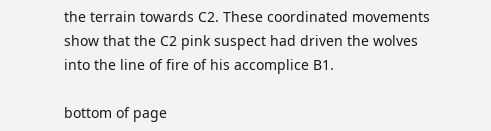the terrain towards C2. These coordinated movements show that the C2 pink suspect had driven the wolves into the line of fire of his accomplice B1.

bottom of page